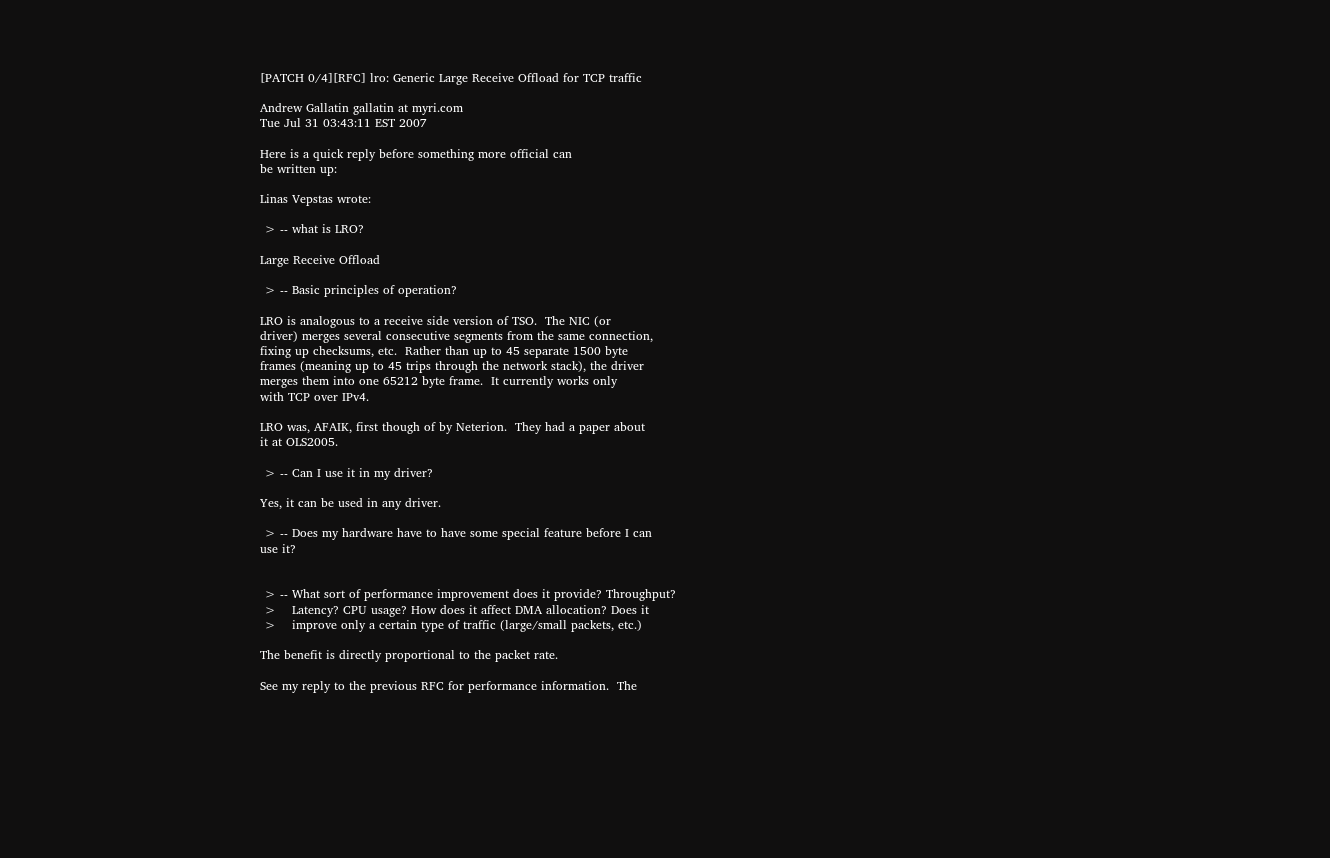[PATCH 0/4][RFC] lro: Generic Large Receive Offload for TCP traffic

Andrew Gallatin gallatin at myri.com
Tue Jul 31 03:43:11 EST 2007

Here is a quick reply before something more official can
be written up:

Linas Vepstas wrote:

 > -- what is LRO?

Large Receive Offload

 > -- Basic principles of operation?

LRO is analogous to a receive side version of TSO.  The NIC (or
driver) merges several consecutive segments from the same connection,
fixing up checksums, etc.  Rather than up to 45 separate 1500 byte
frames (meaning up to 45 trips through the network stack), the driver
merges them into one 65212 byte frame.  It currently works only
with TCP over IPv4.

LRO was, AFAIK, first though of by Neterion.  They had a paper about
it at OLS2005.

 > -- Can I use it in my driver?

Yes, it can be used in any driver.

 > -- Does my hardware have to have some special feature before I can
use it?


 > -- What sort of performance improvement does it provide? Throughput?
 >    Latency? CPU usage? How does it affect DMA allocation? Does it
 >    improve only a certain type of traffic (large/small packets, etc.)

The benefit is directly proportional to the packet rate.

See my reply to the previous RFC for performance information.  The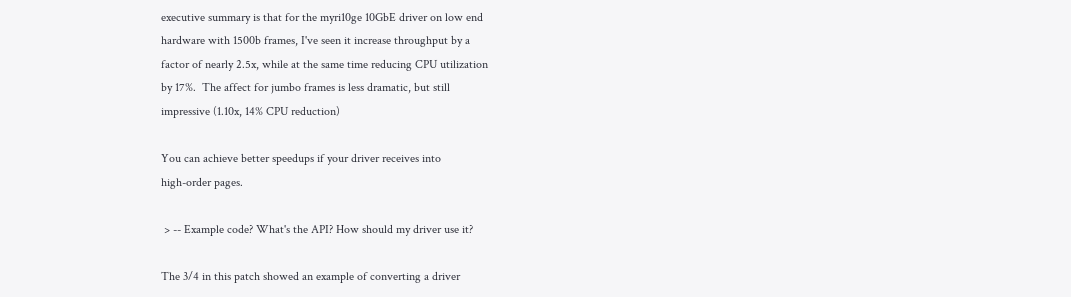executive summary is that for the myri10ge 10GbE driver on low end
hardware with 1500b frames, I've seen it increase throughput by a
factor of nearly 2.5x, while at the same time reducing CPU utilization
by 17%.  The affect for jumbo frames is less dramatic, but still
impressive (1.10x, 14% CPU reduction)

You can achieve better speedups if your driver receives into
high-order pages.

 > -- Example code? What's the API? How should my driver use it?

The 3/4 in this patch showed an example of converting a driver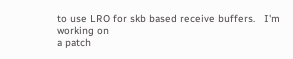to use LRO for skb based receive buffers.   I'm working on
a patch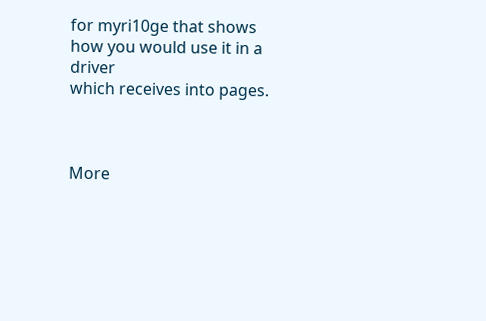for myri10ge that shows how you would use it in a driver
which receives into pages.



More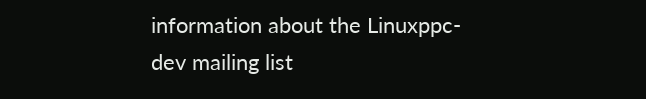information about the Linuxppc-dev mailing list